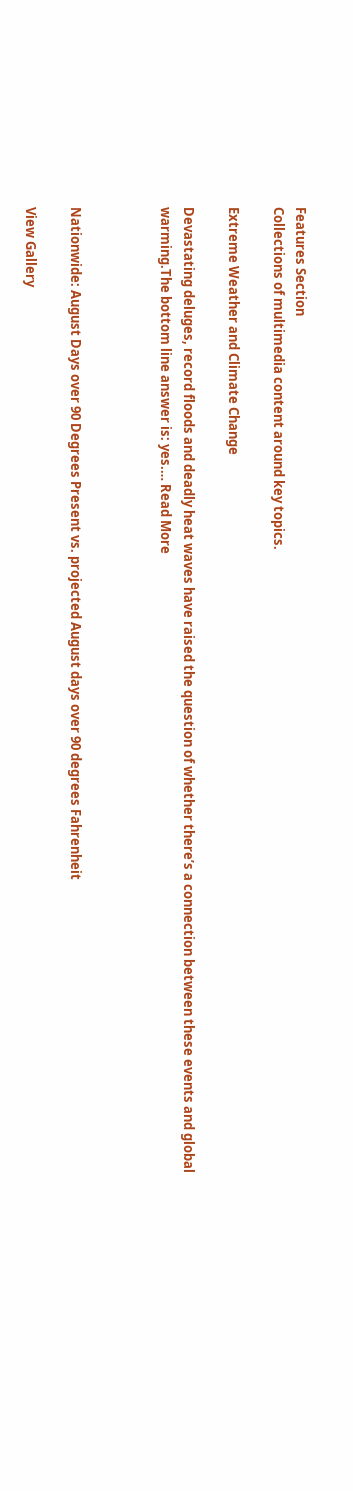Features Section
Collections of multimedia content around key topics.

Extreme Weather and Climate Change

Devastating deluges, record floods and deadly heat waves have raised the question of whether there’s a connection between these events and global warming.The bottom line answer is: yes.… Read More



Nationwide: August Days over 90 Degrees Present vs. projected August days over 90 degrees Fahrenheit

View Gallery